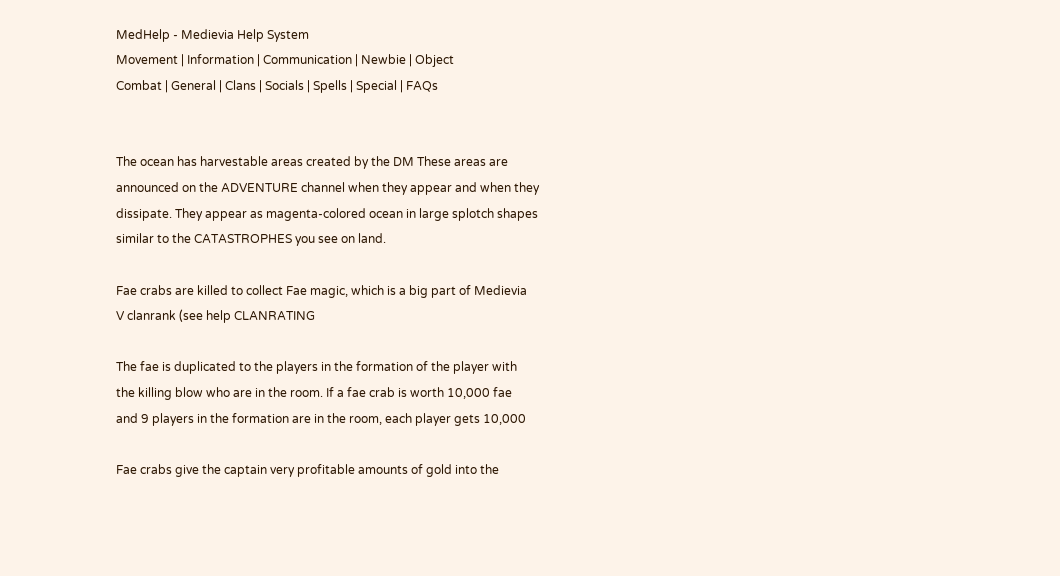MedHelp - Medievia Help System
Movement | Information | Communication | Newbie | Object
Combat | General | Clans | Socials | Spells | Special | FAQs


The ocean has harvestable areas created by the DM These areas are
announced on the ADVENTURE channel when they appear and when they
dissipate. They appear as magenta-colored ocean in large splotch shapes
similar to the CATASTROPHES you see on land.

Fae crabs are killed to collect Fae magic, which is a big part of Medievia
V clanrank (see help CLANRATING

The fae is duplicated to the players in the formation of the player with
the killing blow who are in the room. If a fae crab is worth 10,000 fae
and 9 players in the formation are in the room, each player gets 10,000

Fae crabs give the captain very profitable amounts of gold into the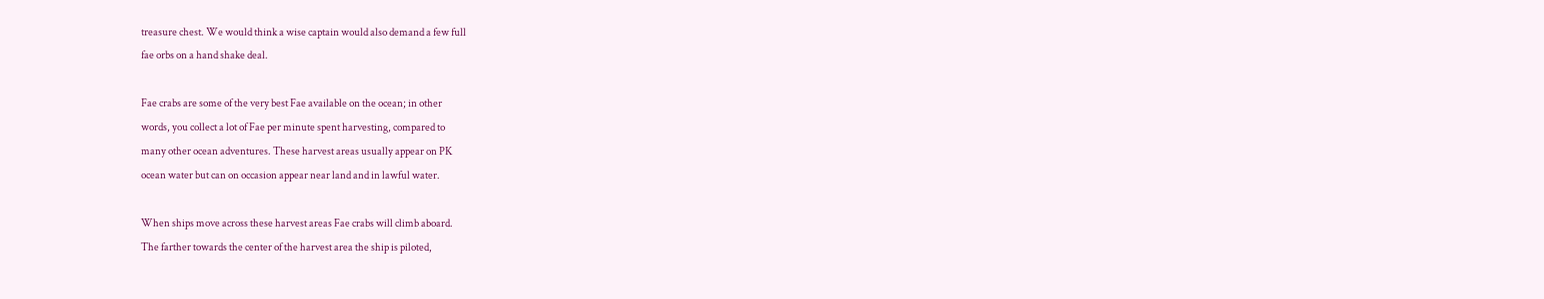treasure chest. We would think a wise captain would also demand a few full
fae orbs on a hand shake deal.

Fae crabs are some of the very best Fae available on the ocean; in other
words, you collect a lot of Fae per minute spent harvesting, compared to
many other ocean adventures. These harvest areas usually appear on PK
ocean water but can on occasion appear near land and in lawful water.

When ships move across these harvest areas Fae crabs will climb aboard.
The farther towards the center of the harvest area the ship is piloted,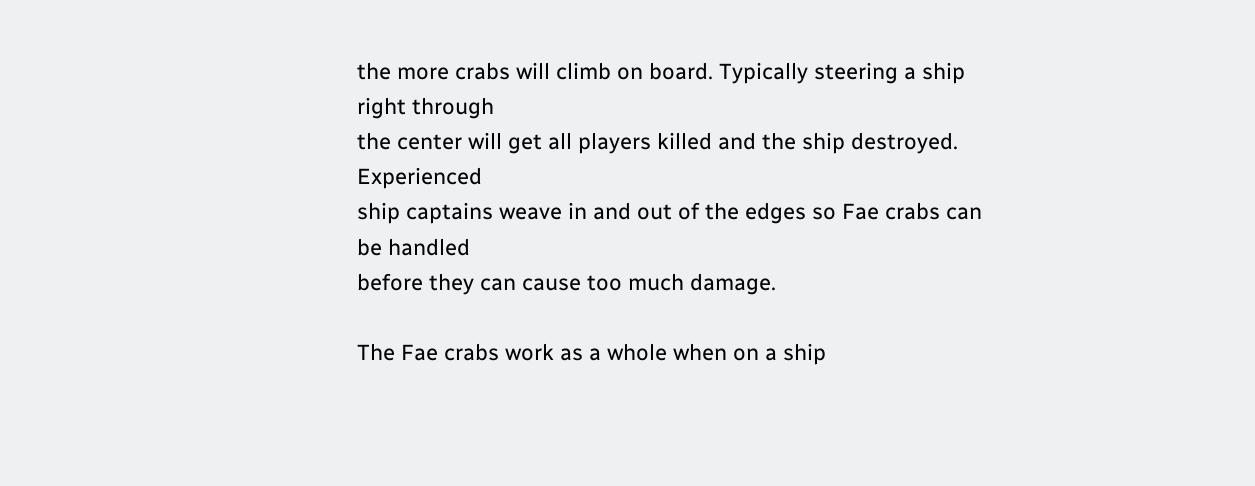the more crabs will climb on board. Typically steering a ship right through
the center will get all players killed and the ship destroyed. Experienced
ship captains weave in and out of the edges so Fae crabs can be handled
before they can cause too much damage.

The Fae crabs work as a whole when on a ship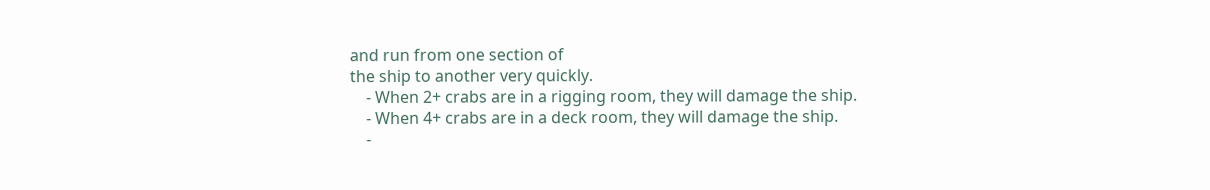and run from one section of
the ship to another very quickly.
    - When 2+ crabs are in a rigging room, they will damage the ship.
    - When 4+ crabs are in a deck room, they will damage the ship.
    -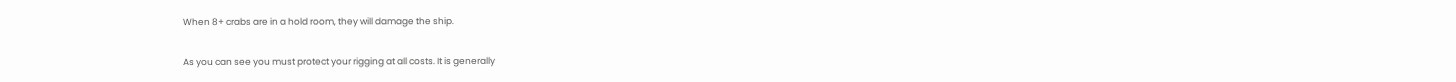When 8+ crabs are in a hold room, they will damage the ship.

As you can see you must protect your rigging at all costs. It is generally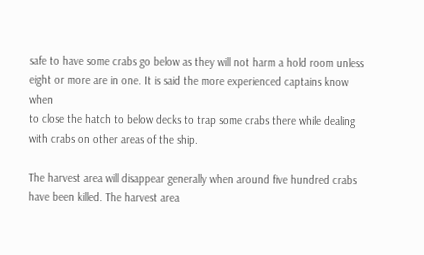safe to have some crabs go below as they will not harm a hold room unless
eight or more are in one. It is said the more experienced captains know when
to close the hatch to below decks to trap some crabs there while dealing
with crabs on other areas of the ship.

The harvest area will disappear generally when around five hundred crabs
have been killed. The harvest area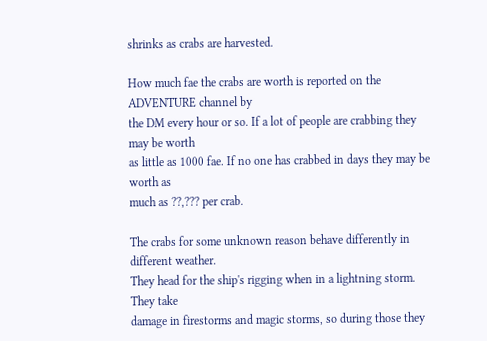shrinks as crabs are harvested.

How much fae the crabs are worth is reported on the ADVENTURE channel by
the DM every hour or so. If a lot of people are crabbing they may be worth
as little as 1000 fae. If no one has crabbed in days they may be worth as
much as ??,??? per crab.

The crabs for some unknown reason behave differently in different weather.
They head for the ship's rigging when in a lightning storm. They take
damage in firestorms and magic storms, so during those they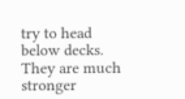try to head
below decks. They are much stronger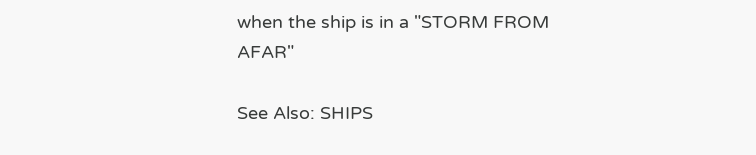when the ship is in a "STORM FROM AFAR"

See Also: SHIPS